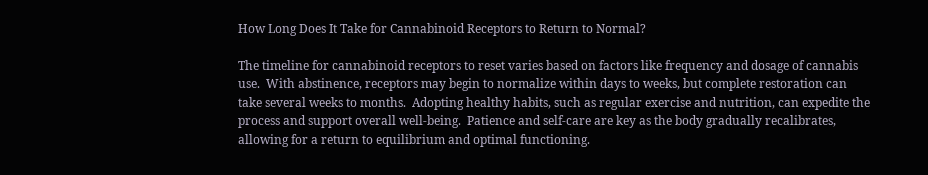How Long Does It Take for Cannabinoid Receptors to Return to Normal?

The timeline for cannabinoid receptors to reset varies based on factors like frequency and dosage of cannabis use.  With abstinence, receptors may begin to normalize within days to weeks, but complete restoration can take several weeks to months.  Adopting healthy habits, such as regular exercise and nutrition, can expedite the process and support overall well-being.  Patience and self-care are key as the body gradually recalibrates, allowing for a return to equilibrium and optimal functioning.